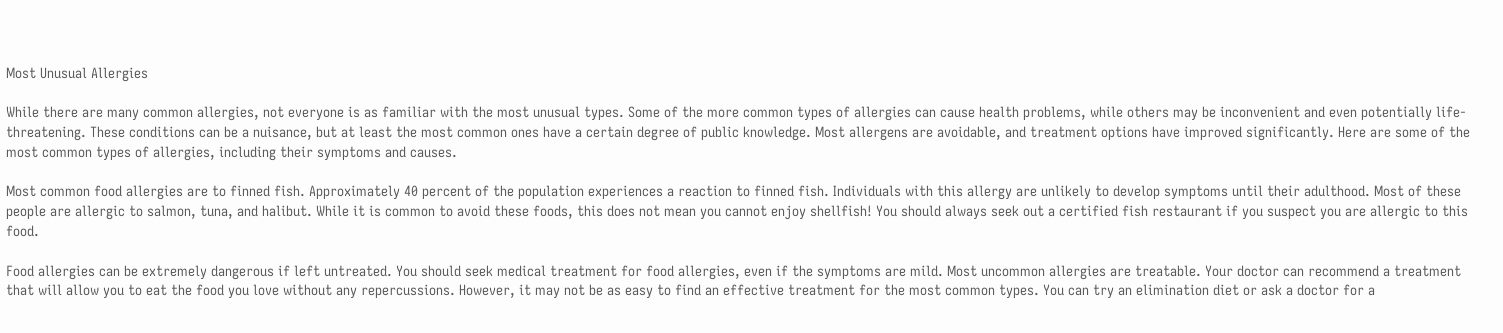Most Unusual Allergies

While there are many common allergies, not everyone is as familiar with the most unusual types. Some of the more common types of allergies can cause health problems, while others may be inconvenient and even potentially life-threatening. These conditions can be a nuisance, but at least the most common ones have a certain degree of public knowledge. Most allergens are avoidable, and treatment options have improved significantly. Here are some of the most common types of allergies, including their symptoms and causes.

Most common food allergies are to finned fish. Approximately 40 percent of the population experiences a reaction to finned fish. Individuals with this allergy are unlikely to develop symptoms until their adulthood. Most of these people are allergic to salmon, tuna, and halibut. While it is common to avoid these foods, this does not mean you cannot enjoy shellfish! You should always seek out a certified fish restaurant if you suspect you are allergic to this food.

Food allergies can be extremely dangerous if left untreated. You should seek medical treatment for food allergies, even if the symptoms are mild. Most uncommon allergies are treatable. Your doctor can recommend a treatment that will allow you to eat the food you love without any repercussions. However, it may not be as easy to find an effective treatment for the most common types. You can try an elimination diet or ask a doctor for a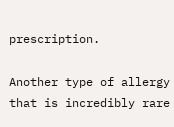prescription.

Another type of allergy that is incredibly rare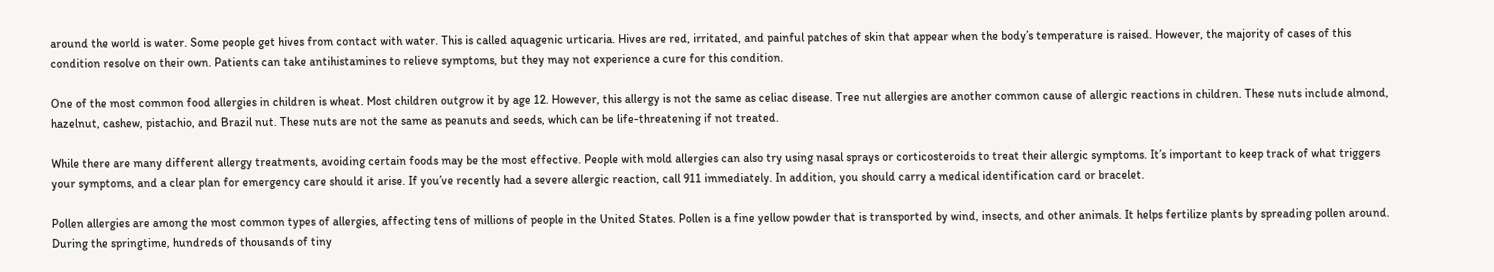around the world is water. Some people get hives from contact with water. This is called aquagenic urticaria. Hives are red, irritated, and painful patches of skin that appear when the body’s temperature is raised. However, the majority of cases of this condition resolve on their own. Patients can take antihistamines to relieve symptoms, but they may not experience a cure for this condition.

One of the most common food allergies in children is wheat. Most children outgrow it by age 12. However, this allergy is not the same as celiac disease. Tree nut allergies are another common cause of allergic reactions in children. These nuts include almond, hazelnut, cashew, pistachio, and Brazil nut. These nuts are not the same as peanuts and seeds, which can be life-threatening if not treated.

While there are many different allergy treatments, avoiding certain foods may be the most effective. People with mold allergies can also try using nasal sprays or corticosteroids to treat their allergic symptoms. It’s important to keep track of what triggers your symptoms, and a clear plan for emergency care should it arise. If you’ve recently had a severe allergic reaction, call 911 immediately. In addition, you should carry a medical identification card or bracelet.

Pollen allergies are among the most common types of allergies, affecting tens of millions of people in the United States. Pollen is a fine yellow powder that is transported by wind, insects, and other animals. It helps fertilize plants by spreading pollen around. During the springtime, hundreds of thousands of tiny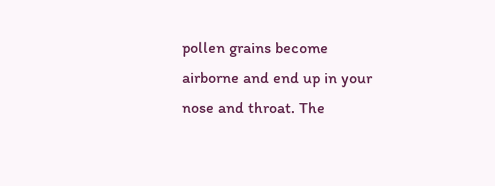pollen grains become airborne and end up in your nose and throat. The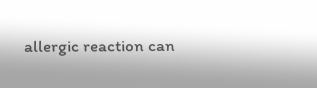allergic reaction can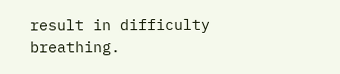result in difficulty breathing.